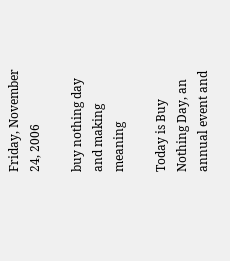Friday, November 24, 2006

buy nothing day and making meaning

Today is Buy Nothing Day, an annual event and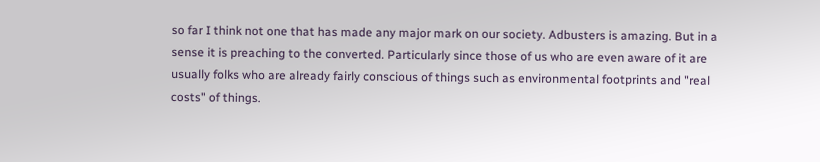so far I think not one that has made any major mark on our society. Adbusters is amazing. But in a sense it is preaching to the converted. Particularly since those of us who are even aware of it are usually folks who are already fairly conscious of things such as environmental footprints and "real costs" of things.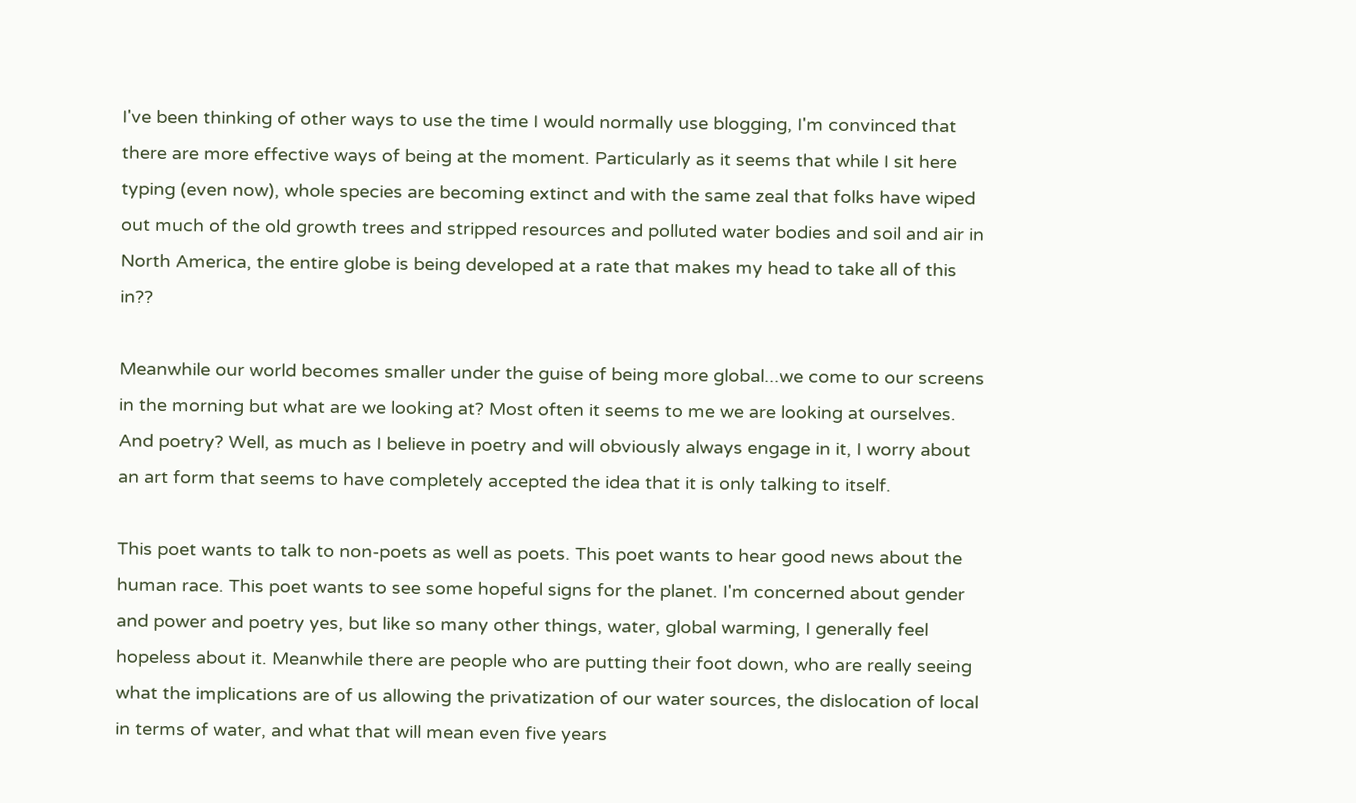I've been thinking of other ways to use the time I would normally use blogging, I'm convinced that there are more effective ways of being at the moment. Particularly as it seems that while I sit here typing (even now), whole species are becoming extinct and with the same zeal that folks have wiped out much of the old growth trees and stripped resources and polluted water bodies and soil and air in North America, the entire globe is being developed at a rate that makes my head to take all of this in??

Meanwhile our world becomes smaller under the guise of being more global...we come to our screens in the morning but what are we looking at? Most often it seems to me we are looking at ourselves. And poetry? Well, as much as I believe in poetry and will obviously always engage in it, I worry about an art form that seems to have completely accepted the idea that it is only talking to itself.

This poet wants to talk to non-poets as well as poets. This poet wants to hear good news about the human race. This poet wants to see some hopeful signs for the planet. I'm concerned about gender and power and poetry yes, but like so many other things, water, global warming, I generally feel hopeless about it. Meanwhile there are people who are putting their foot down, who are really seeing what the implications are of us allowing the privatization of our water sources, the dislocation of local in terms of water, and what that will mean even five years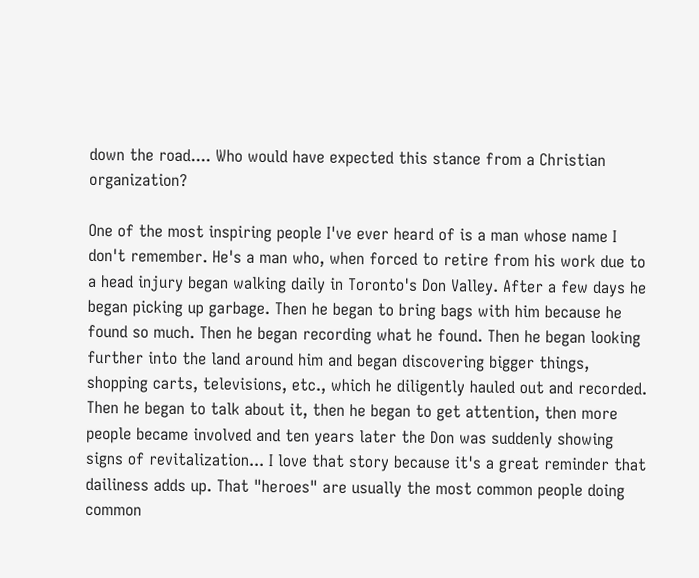down the road.... Who would have expected this stance from a Christian organization?

One of the most inspiring people I've ever heard of is a man whose name I don't remember. He's a man who, when forced to retire from his work due to a head injury began walking daily in Toronto's Don Valley. After a few days he began picking up garbage. Then he began to bring bags with him because he found so much. Then he began recording what he found. Then he began looking further into the land around him and began discovering bigger things, shopping carts, televisions, etc., which he diligently hauled out and recorded. Then he began to talk about it, then he began to get attention, then more people became involved and ten years later the Don was suddenly showing signs of revitalization... I love that story because it's a great reminder that dailiness adds up. That "heroes" are usually the most common people doing common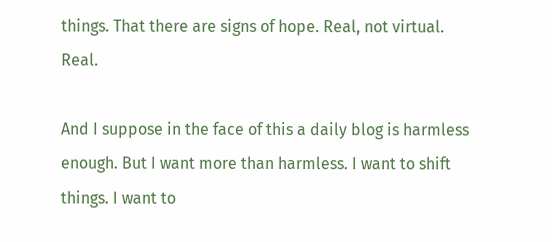things. That there are signs of hope. Real, not virtual. Real.

And I suppose in the face of this a daily blog is harmless enough. But I want more than harmless. I want to shift things. I want to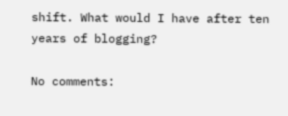shift. What would I have after ten years of blogging?

No comments: